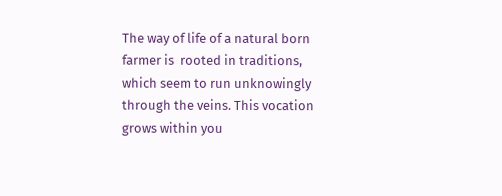The way of life of a natural born farmer is  rooted in traditions, which seem to run unknowingly through the veins. This vocation grows within you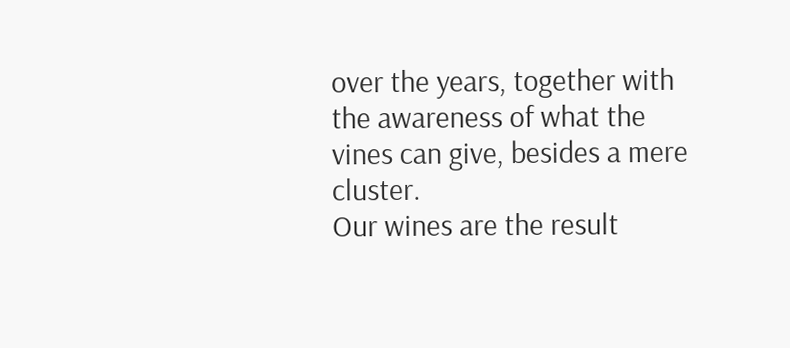over the years, together with the awareness of what the vines can give, besides a mere cluster.
Our wines are the result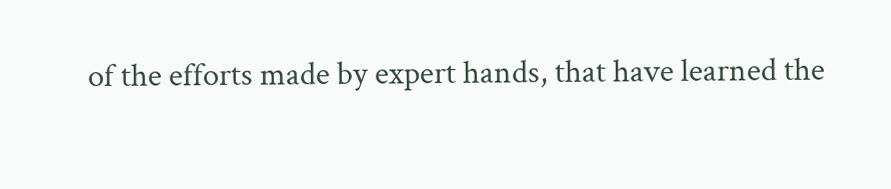of the efforts made by expert hands, that have learned the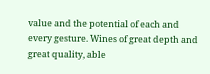value and the potential of each and every gesture. Wines of great depth and great quality, able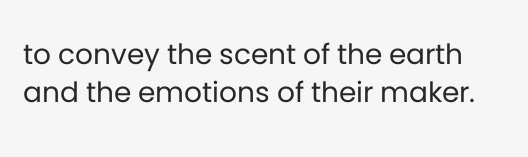to convey the scent of the earth and the emotions of their maker.